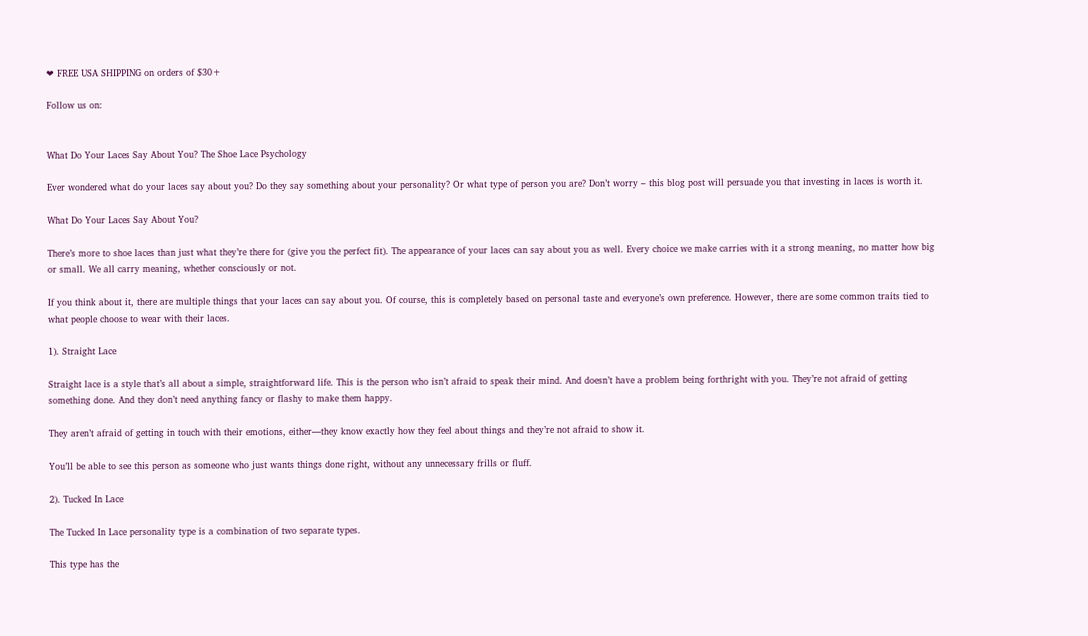❤ FREE USA SHIPPING on orders of $30+

Follow us on:


What Do Your Laces Say About You? The Shoe Lace Psychology

Ever wondered what do your laces say about you? Do they say something about your personality? Or what type of person you are? Don’t worry – this blog post will persuade you that investing in laces is worth it.

What Do Your Laces Say About You?

There’s more to shoe laces than just what they’re there for (give you the perfect fit). The appearance of your laces can say about you as well. Every choice we make carries with it a strong meaning, no matter how big or small. We all carry meaning, whether consciously or not.

If you think about it, there are multiple things that your laces can say about you. Of course, this is completely based on personal taste and everyone’s own preference. However, there are some common traits tied to what people choose to wear with their laces.

1). Straight Lace

Straight lace is a style that’s all about a simple, straightforward life. This is the person who isn’t afraid to speak their mind. And doesn’t have a problem being forthright with you. They’re not afraid of getting something done. And they don’t need anything fancy or flashy to make them happy.

They aren’t afraid of getting in touch with their emotions, either—they know exactly how they feel about things and they’re not afraid to show it.

You’ll be able to see this person as someone who just wants things done right, without any unnecessary frills or fluff.

2). Tucked In Lace

The Tucked In Lace personality type is a combination of two separate types.

This type has the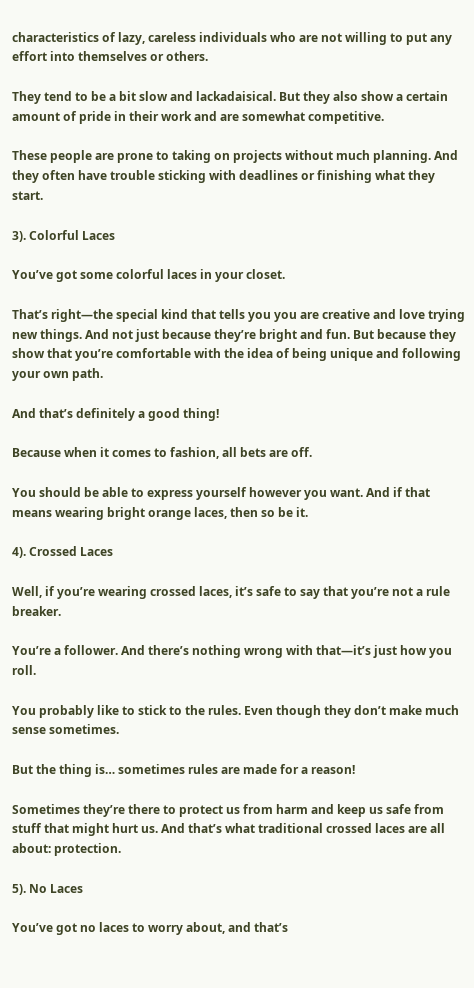characteristics of lazy, careless individuals who are not willing to put any effort into themselves or others.

They tend to be a bit slow and lackadaisical. But they also show a certain amount of pride in their work and are somewhat competitive.

These people are prone to taking on projects without much planning. And they often have trouble sticking with deadlines or finishing what they start.

3). Colorful Laces

You’ve got some colorful laces in your closet.

That’s right—the special kind that tells you you are creative and love trying new things. And not just because they’re bright and fun. But because they show that you’re comfortable with the idea of being unique and following your own path.

And that’s definitely a good thing!

Because when it comes to fashion, all bets are off.

You should be able to express yourself however you want. And if that means wearing bright orange laces, then so be it.

4). Crossed Laces

Well, if you’re wearing crossed laces, it’s safe to say that you’re not a rule breaker.

You’re a follower. And there’s nothing wrong with that—it’s just how you roll.

You probably like to stick to the rules. Even though they don’t make much sense sometimes.

But the thing is… sometimes rules are made for a reason!

Sometimes they’re there to protect us from harm and keep us safe from stuff that might hurt us. And that’s what traditional crossed laces are all about: protection.

5). No Laces

You’ve got no laces to worry about, and that’s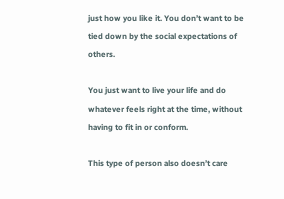just how you like it. You don’t want to be tied down by the social expectations of others.

You just want to live your life and do whatever feels right at the time, without having to fit in or conform.

This type of person also doesn’t care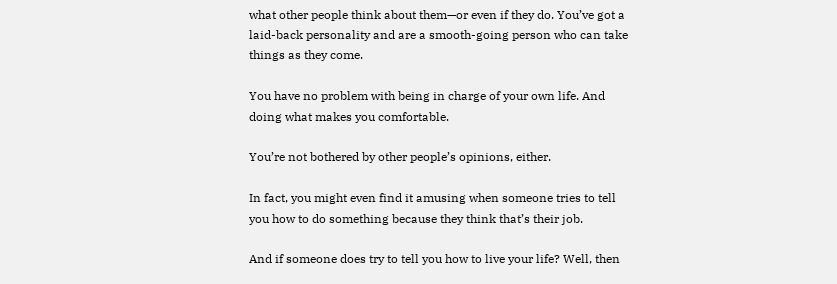what other people think about them—or even if they do. You’ve got a laid-back personality and are a smooth-going person who can take things as they come.

You have no problem with being in charge of your own life. And doing what makes you comfortable.

You’re not bothered by other people’s opinions, either.

In fact, you might even find it amusing when someone tries to tell you how to do something because they think that’s their job.

And if someone does try to tell you how to live your life? Well, then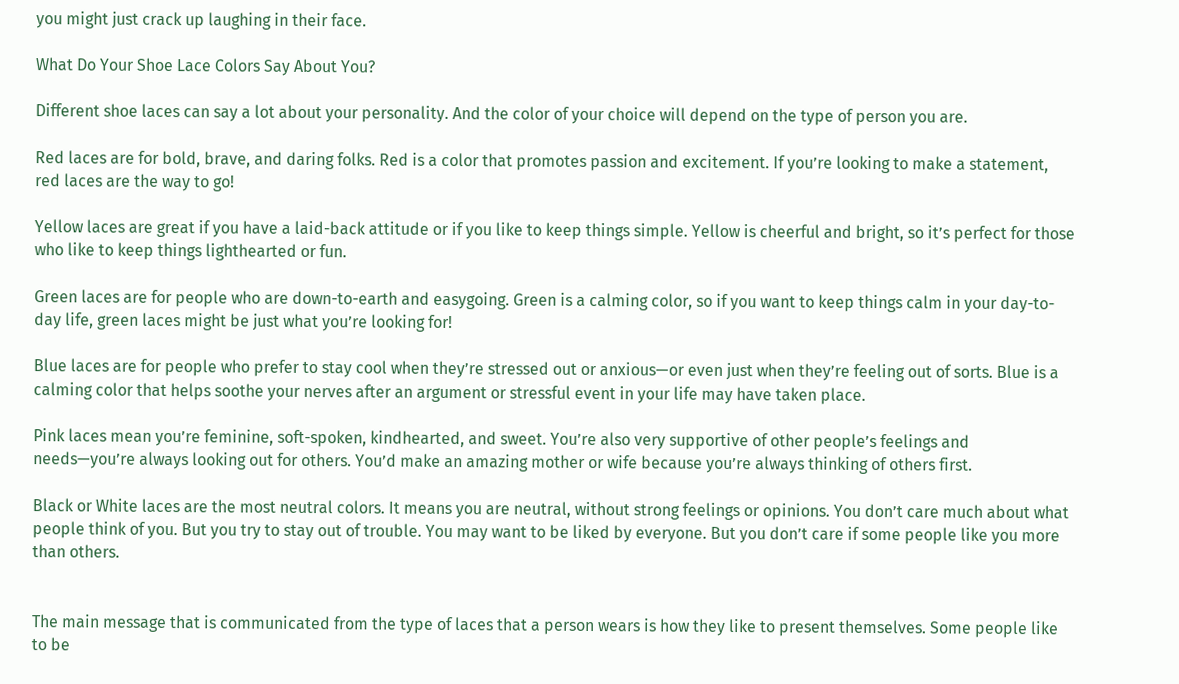you might just crack up laughing in their face.

What Do Your Shoe Lace Colors Say About You?

Different shoe laces can say a lot about your personality. And the color of your choice will depend on the type of person you are.

Red laces are for bold, brave, and daring folks. Red is a color that promotes passion and excitement. If you’re looking to make a statement, red laces are the way to go!

Yellow laces are great if you have a laid-back attitude or if you like to keep things simple. Yellow is cheerful and bright, so it’s perfect for those who like to keep things lighthearted or fun.

Green laces are for people who are down-to-earth and easygoing. Green is a calming color, so if you want to keep things calm in your day-to-day life, green laces might be just what you’re looking for!

Blue laces are for people who prefer to stay cool when they’re stressed out or anxious—or even just when they’re feeling out of sorts. Blue is a calming color that helps soothe your nerves after an argument or stressful event in your life may have taken place.

Pink laces mean you’re feminine, soft-spoken, kindhearted, and sweet. You’re also very supportive of other people’s feelings and needs—you’re always looking out for others. You’d make an amazing mother or wife because you’re always thinking of others first.

Black or White laces are the most neutral colors. It means you are neutral, without strong feelings or opinions. You don’t care much about what people think of you. But you try to stay out of trouble. You may want to be liked by everyone. But you don’t care if some people like you more than others.


The main message that is communicated from the type of laces that a person wears is how they like to present themselves. Some people like to be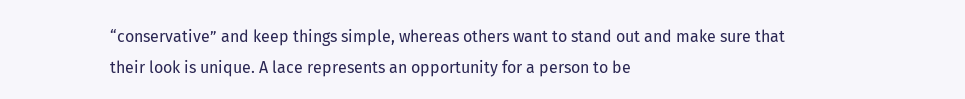“conservative” and keep things simple, whereas others want to stand out and make sure that their look is unique. A lace represents an opportunity for a person to be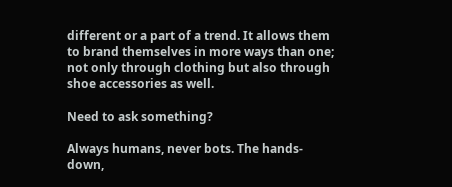different or a part of a trend. It allows them to brand themselves in more ways than one; not only through clothing but also through shoe accessories as well.

Need to ask something?

Always humans, never bots. The hands-down,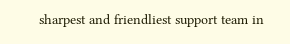sharpest and friendliest support team in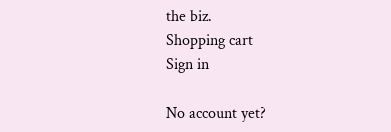the biz.
Shopping cart
Sign in

No account yet?